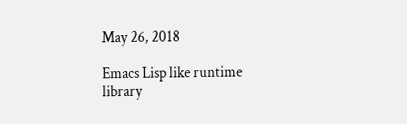May 26, 2018

Emacs Lisp like runtime library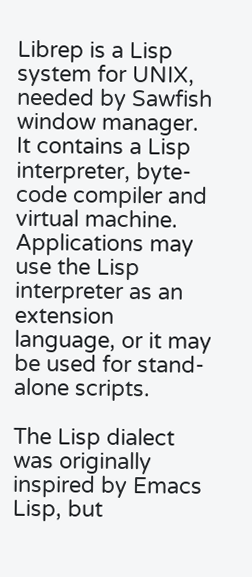Librep is a Lisp system for UNIX, needed by Sawfish window manager. It contains a Lisp interpreter, byte-code compiler and virtual machine. Applications may use the Lisp interpreter as an extension language, or it may be used for stand-alone scripts.

The Lisp dialect was originally inspired by Emacs Lisp, but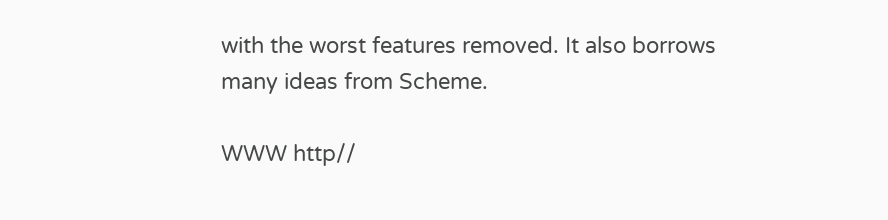with the worst features removed. It also borrows many ideas from Scheme.

WWW http//